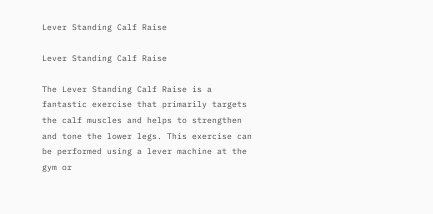Lever Standing Calf Raise

Lever Standing Calf Raise

The Lever Standing Calf Raise is a fantastic exercise that primarily targets the calf muscles and helps to strengthen and tone the lower legs. This exercise can be performed using a lever machine at the gym or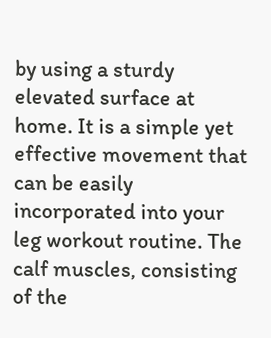by using a sturdy elevated surface at home. It is a simple yet effective movement that can be easily incorporated into your leg workout routine. The calf muscles, consisting of the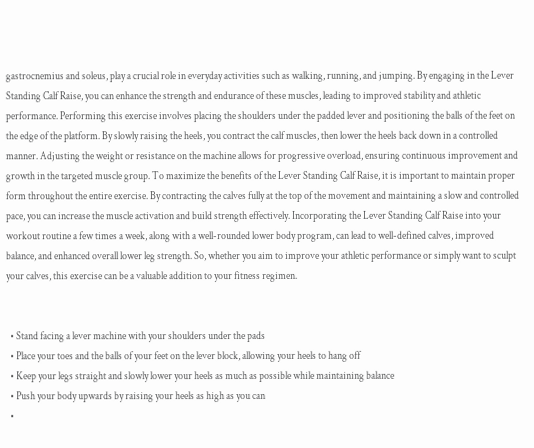gastrocnemius and soleus, play a crucial role in everyday activities such as walking, running, and jumping. By engaging in the Lever Standing Calf Raise, you can enhance the strength and endurance of these muscles, leading to improved stability and athletic performance. Performing this exercise involves placing the shoulders under the padded lever and positioning the balls of the feet on the edge of the platform. By slowly raising the heels, you contract the calf muscles, then lower the heels back down in a controlled manner. Adjusting the weight or resistance on the machine allows for progressive overload, ensuring continuous improvement and growth in the targeted muscle group. To maximize the benefits of the Lever Standing Calf Raise, it is important to maintain proper form throughout the entire exercise. By contracting the calves fully at the top of the movement and maintaining a slow and controlled pace, you can increase the muscle activation and build strength effectively. Incorporating the Lever Standing Calf Raise into your workout routine a few times a week, along with a well-rounded lower body program, can lead to well-defined calves, improved balance, and enhanced overall lower leg strength. So, whether you aim to improve your athletic performance or simply want to sculpt your calves, this exercise can be a valuable addition to your fitness regimen.


  • Stand facing a lever machine with your shoulders under the pads
  • Place your toes and the balls of your feet on the lever block, allowing your heels to hang off
  • Keep your legs straight and slowly lower your heels as much as possible while maintaining balance
  • Push your body upwards by raising your heels as high as you can
  •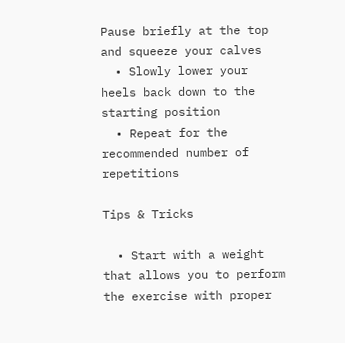Pause briefly at the top and squeeze your calves
  • Slowly lower your heels back down to the starting position
  • Repeat for the recommended number of repetitions

Tips & Tricks

  • Start with a weight that allows you to perform the exercise with proper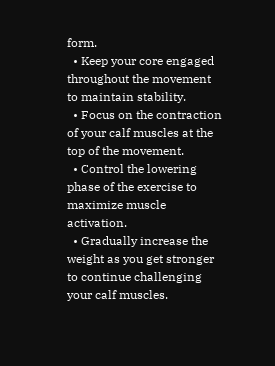form.
  • Keep your core engaged throughout the movement to maintain stability.
  • Focus on the contraction of your calf muscles at the top of the movement.
  • Control the lowering phase of the exercise to maximize muscle activation.
  • Gradually increase the weight as you get stronger to continue challenging your calf muscles.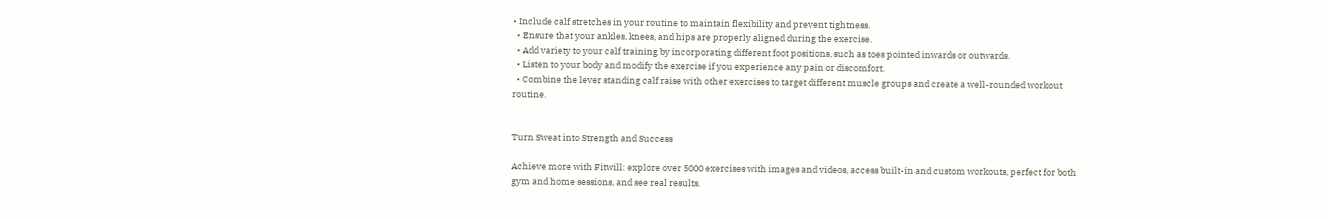• Include calf stretches in your routine to maintain flexibility and prevent tightness.
  • Ensure that your ankles, knees, and hips are properly aligned during the exercise.
  • Add variety to your calf training by incorporating different foot positions, such as toes pointed inwards or outwards.
  • Listen to your body and modify the exercise if you experience any pain or discomfort.
  • Combine the lever standing calf raise with other exercises to target different muscle groups and create a well-rounded workout routine.


Turn Sweat into Strength and Success

Achieve more with Fitwill: explore over 5000 exercises with images and videos, access built-in and custom workouts, perfect for both gym and home sessions, and see real results.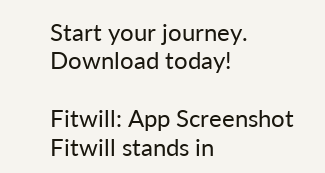Start your journey. Download today!

Fitwill: App Screenshot
Fitwill stands in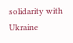solidarity with Ukraine